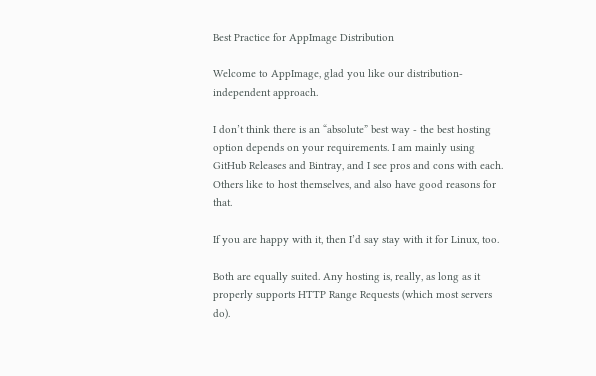Best Practice for AppImage Distribution

Welcome to AppImage, glad you like our distribution-independent approach.

I don’t think there is an “absolute” best way - the best hosting option depends on your requirements. I am mainly using GitHub Releases and Bintray, and I see pros and cons with each. Others like to host themselves, and also have good reasons for that.

If you are happy with it, then I’d say stay with it for Linux, too.

Both are equally suited. Any hosting is, really, as long as it properly supports HTTP Range Requests (which most servers do).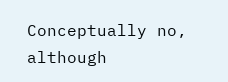Conceptually no, although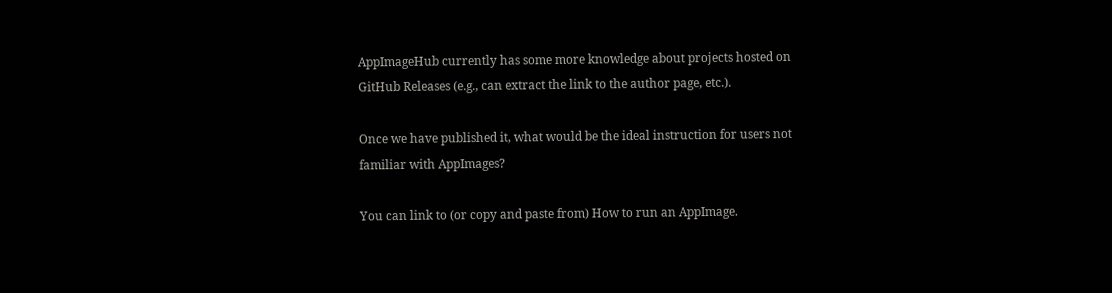AppImageHub currently has some more knowledge about projects hosted on GitHub Releases (e.g., can extract the link to the author page, etc.).

Once we have published it, what would be the ideal instruction for users not familiar with AppImages?

You can link to (or copy and paste from) How to run an AppImage.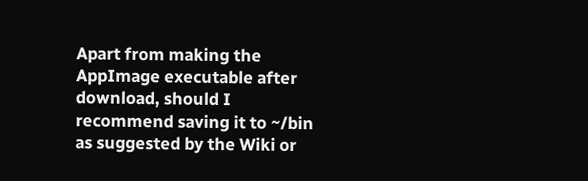Apart from making the AppImage executable after download, should I recommend saving it to ~/bin as suggested by the Wiki or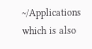~/Applications which is also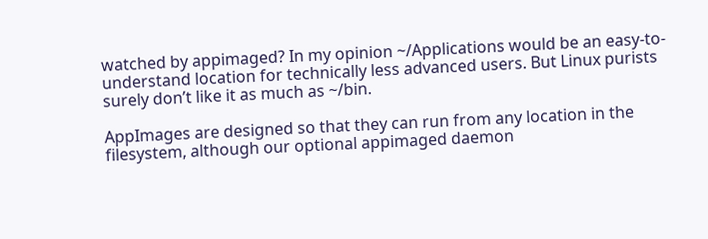watched by appimaged? In my opinion ~/Applications would be an easy-to-understand location for technically less advanced users. But Linux purists surely don’t like it as much as ~/bin.

AppImages are designed so that they can run from any location in the filesystem, although our optional appimaged daemon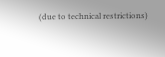(due to technical restrictions)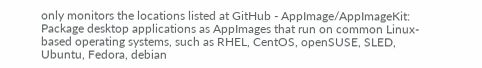only monitors the locations listed at GitHub - AppImage/AppImageKit: Package desktop applications as AppImages that run on common Linux-based operating systems, such as RHEL, CentOS, openSUSE, SLED, Ubuntu, Fedora, debian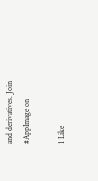and derivatives. Join #AppImage on

1 Like